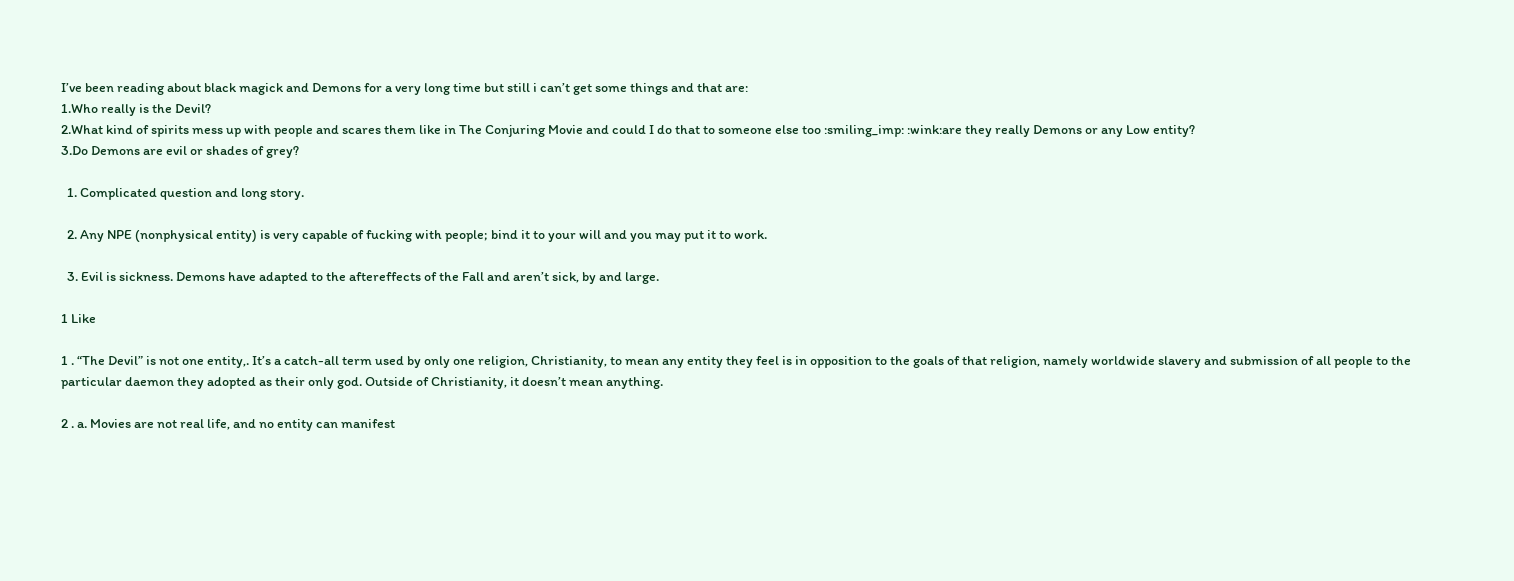I’ve been reading about black magick and Demons for a very long time but still i can’t get some things and that are:
1.Who really is the Devil?
2.What kind of spirits mess up with people and scares them like in The Conjuring Movie and could I do that to someone else too :smiling_imp: :wink:are they really Demons or any Low entity?
3.Do Demons are evil or shades of grey?

  1. Complicated question and long story.

  2. Any NPE (nonphysical entity) is very capable of fucking with people; bind it to your will and you may put it to work.

  3. Evil is sickness. Demons have adapted to the aftereffects of the Fall and aren’t sick, by and large.

1 Like

1 . “The Devil” is not one entity,. It’s a catch-all term used by only one religion, Christianity, to mean any entity they feel is in opposition to the goals of that religion, namely worldwide slavery and submission of all people to the particular daemon they adopted as their only god. Outside of Christianity, it doesn’t mean anything.

2 . a. Movies are not real life, and no entity can manifest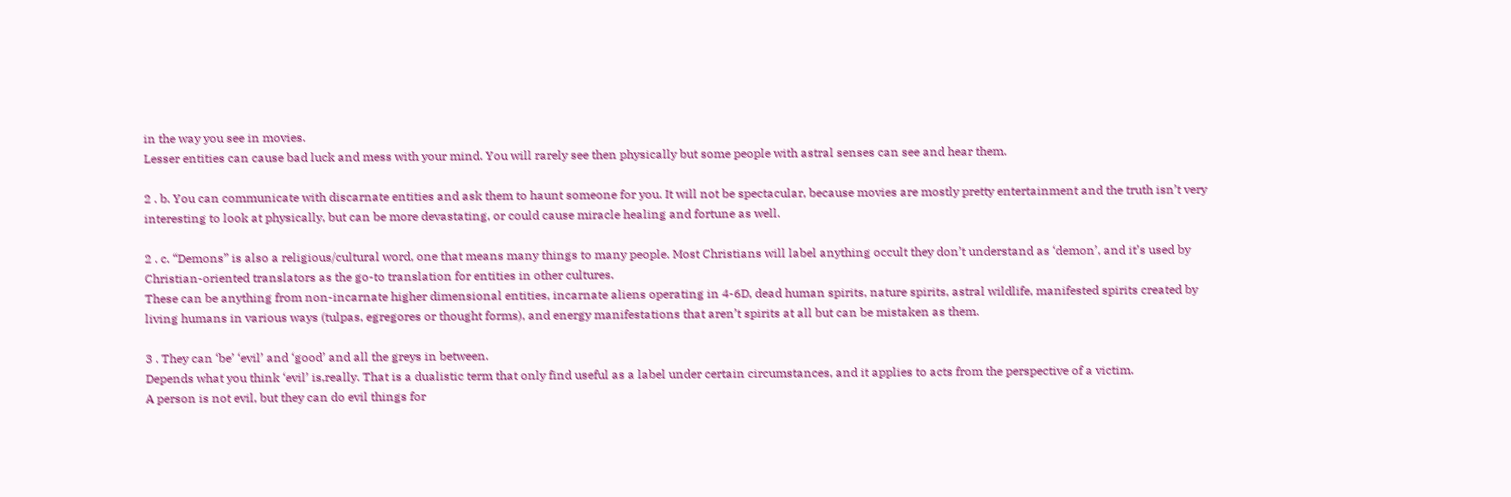in the way you see in movies.
Lesser entities can cause bad luck and mess with your mind. You will rarely see then physically but some people with astral senses can see and hear them.

2 . b. You can communicate with discarnate entities and ask them to haunt someone for you. It will not be spectacular, because movies are mostly pretty entertainment and the truth isn’t very interesting to look at physically, but can be more devastating, or could cause miracle healing and fortune as well.

2 . c. “Demons” is also a religious/cultural word, one that means many things to many people. Most Christians will label anything occult they don’t understand as ‘demon’, and it’s used by Christian-oriented translators as the go-to translation for entities in other cultures.
These can be anything from non-incarnate higher dimensional entities, incarnate aliens operating in 4-6D, dead human spirits, nature spirits, astral wildlife, manifested spirits created by living humans in various ways (tulpas, egregores or thought forms), and energy manifestations that aren’t spirits at all but can be mistaken as them.

3 . They can ‘be’ ‘evil’ and ‘good’ and all the greys in between.
Depends what you think ‘evil’ is,really. That is a dualistic term that only find useful as a label under certain circumstances, and it applies to acts from the perspective of a victim.
A person is not evil, but they can do evil things for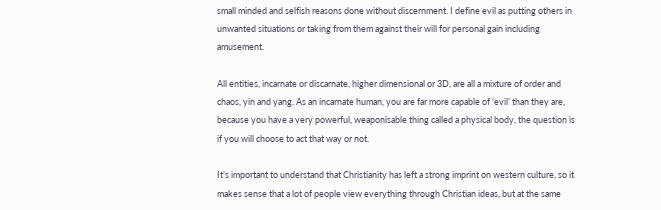small minded and selfish reasons done without discernment. I define evil as putting others in unwanted situations or taking from them against their will for personal gain including amusement.

All entities, incarnate or discarnate, higher dimensional or 3D, are all a mixture of order and chaos, yin and yang. As an incarnate human, you are far more capable of ‘evil’ than they are, because you have a very powerful, weaponisable thing called a physical body, the question is if you will choose to act that way or not.

It’s important to understand that Christianity has left a strong imprint on western culture, so it makes sense that a lot of people view everything through Christian ideas, but at the same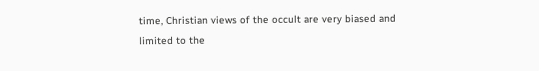time, Christian views of the occult are very biased and limited to the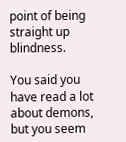point of being straight up blindness.

You said you have read a lot about demons, but you seem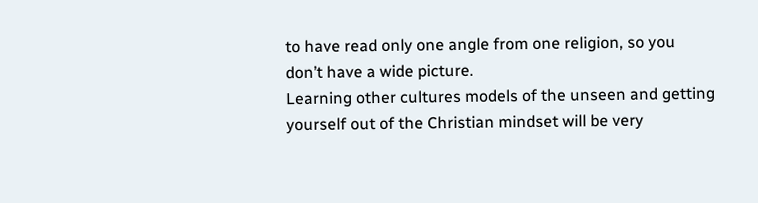to have read only one angle from one religion, so you don’t have a wide picture.
Learning other cultures models of the unseen and getting yourself out of the Christian mindset will be very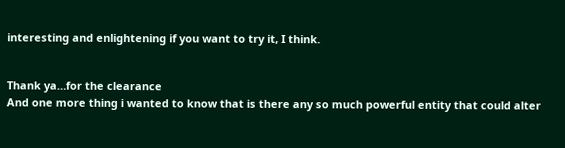interesting and enlightening if you want to try it, I think.


Thank ya…for the clearance
And one more thing i wanted to know that is there any so much powerful entity that could alter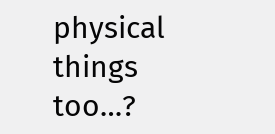physical things too…?